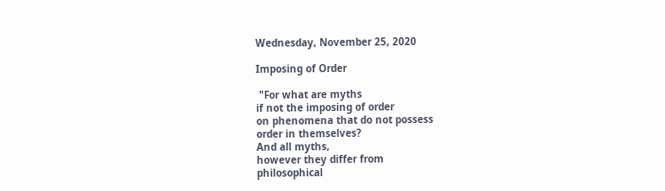Wednesday, November 25, 2020

Imposing of Order

 "For what are myths
if not the imposing of order
on phenomena that do not possess
order in themselves?
And all myths,
however they differ from
philosophical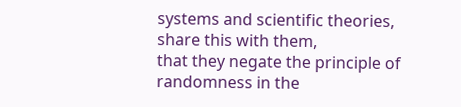systems and scientific theories,
share this with them,
that they negate the principle of
randomness in the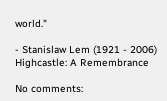world."

- Stanislaw Lem (1921 - 2006)
Highcastle: A Remembrance

No comments: